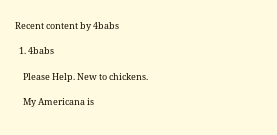Recent content by 4babs

  1. 4babs

    Please Help. New to chickens.

    My Americana is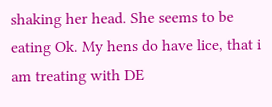shaking her head. She seems to be eating Ok. My hens do have lice, that i am treating with DE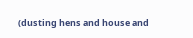(dusting hens and house and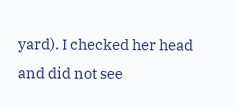yard). I checked her head and did not see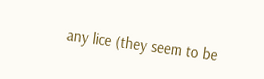any lice (they seem to be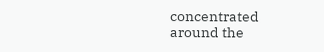concentrated around the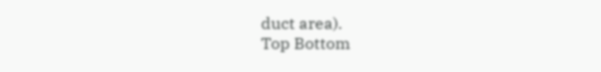duct area).
Top Bottom